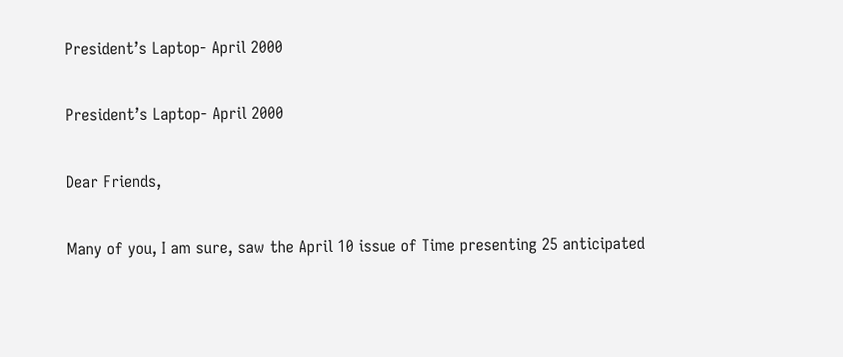President’s Laptop- April 2000

President’s Laptop- April 2000

Dear Friends,

Many of you, I am sure, saw the April 10 issue of Time presenting 25 anticipated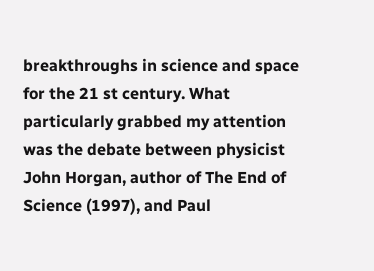breakthroughs in science and space for the 21 st century. What particularly grabbed my attention was the debate between physicist John Horgan, author of The End of Science (1997), and Paul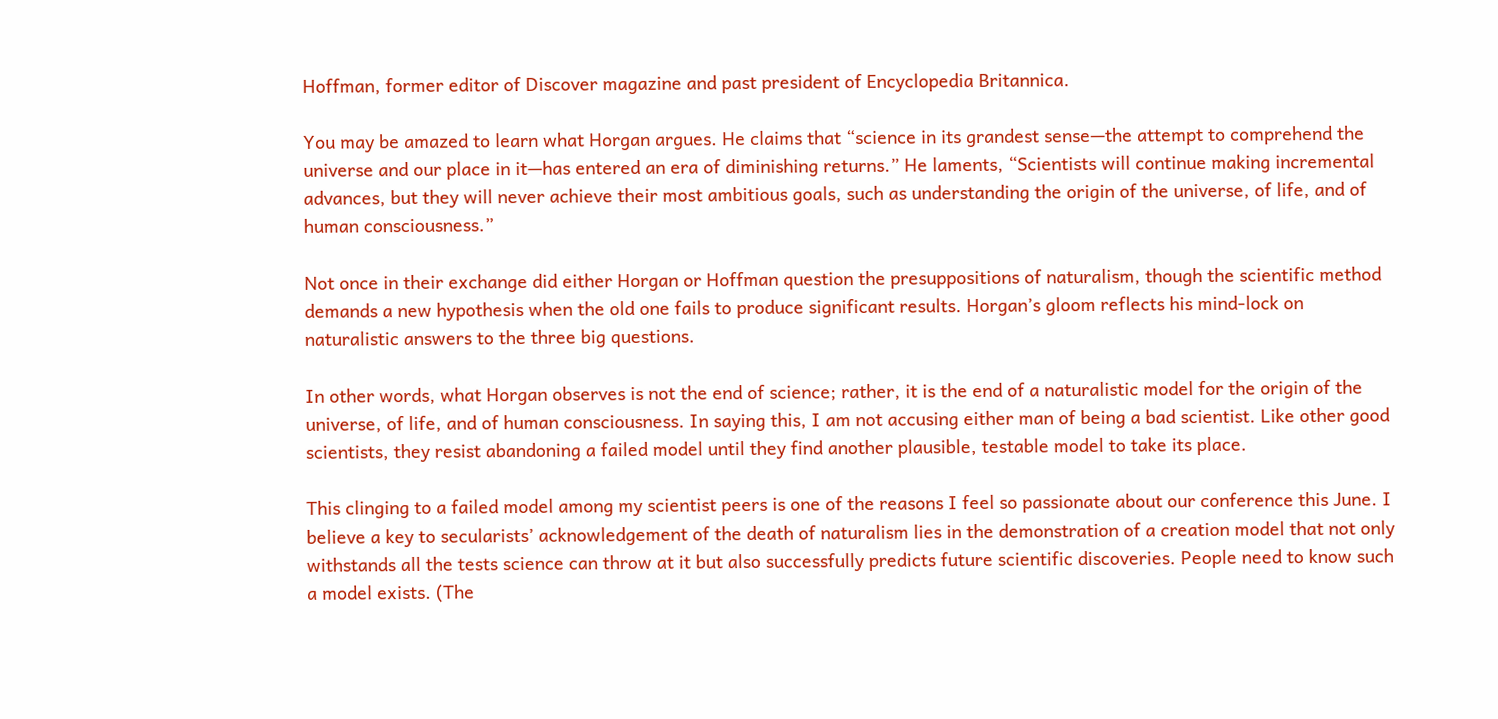Hoffman, former editor of Discover magazine and past president of Encyclopedia Britannica.

You may be amazed to learn what Horgan argues. He claims that “science in its grandest sense—the attempt to comprehend the universe and our place in it—has entered an era of diminishing returns.” He laments, “Scientists will continue making incremental advances, but they will never achieve their most ambitious goals, such as understanding the origin of the universe, of life, and of human consciousness.”

Not once in their exchange did either Horgan or Hoffman question the presuppositions of naturalism, though the scientific method demands a new hypothesis when the old one fails to produce significant results. Horgan’s gloom reflects his mind-lock on naturalistic answers to the three big questions.

In other words, what Horgan observes is not the end of science; rather, it is the end of a naturalistic model for the origin of the universe, of life, and of human consciousness. In saying this, I am not accusing either man of being a bad scientist. Like other good scientists, they resist abandoning a failed model until they find another plausible, testable model to take its place.

This clinging to a failed model among my scientist peers is one of the reasons I feel so passionate about our conference this June. I believe a key to secularists’ acknowledgement of the death of naturalism lies in the demonstration of a creation model that not only withstands all the tests science can throw at it but also successfully predicts future scientific discoveries. People need to know such a model exists. (The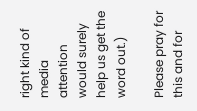right kind of media attention would surely help us get the word out.)

Please pray for this and for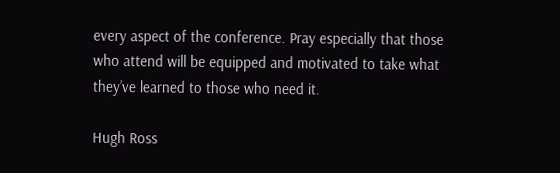every aspect of the conference. Pray especially that those who attend will be equipped and motivated to take what they’ve learned to those who need it.

Hugh Ross